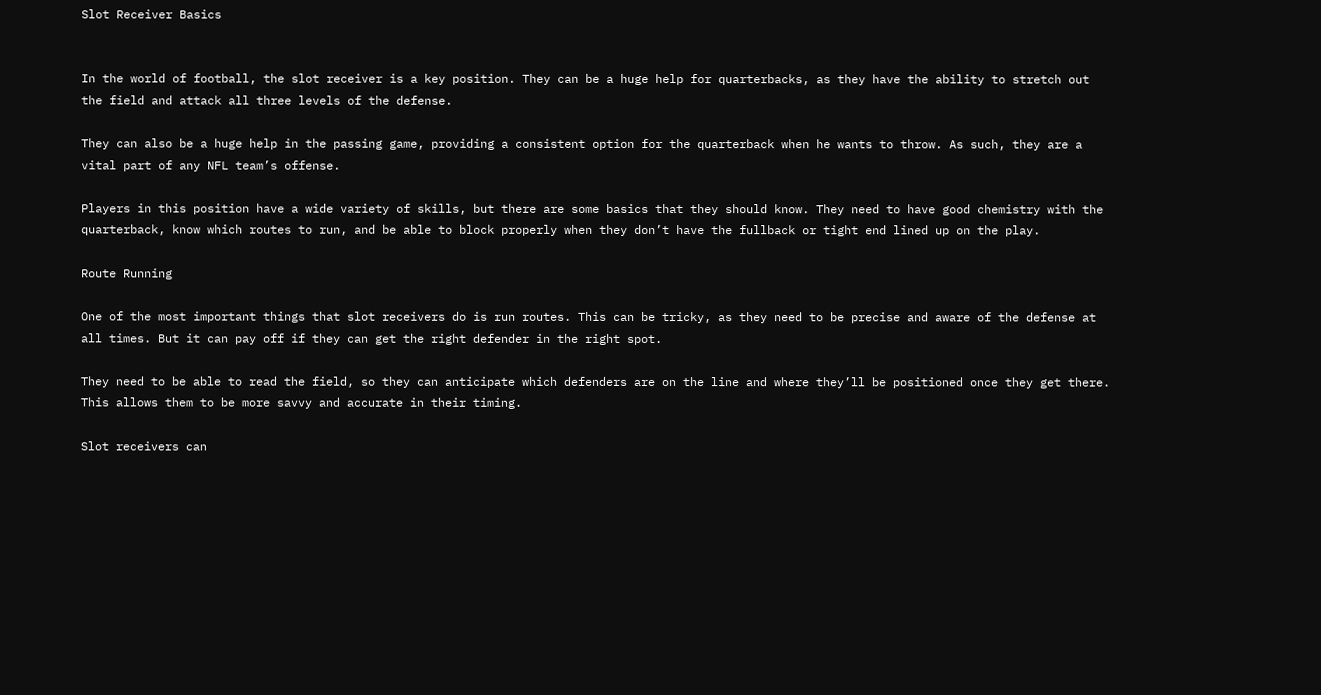Slot Receiver Basics


In the world of football, the slot receiver is a key position. They can be a huge help for quarterbacks, as they have the ability to stretch out the field and attack all three levels of the defense.

They can also be a huge help in the passing game, providing a consistent option for the quarterback when he wants to throw. As such, they are a vital part of any NFL team’s offense.

Players in this position have a wide variety of skills, but there are some basics that they should know. They need to have good chemistry with the quarterback, know which routes to run, and be able to block properly when they don’t have the fullback or tight end lined up on the play.

Route Running

One of the most important things that slot receivers do is run routes. This can be tricky, as they need to be precise and aware of the defense at all times. But it can pay off if they can get the right defender in the right spot.

They need to be able to read the field, so they can anticipate which defenders are on the line and where they’ll be positioned once they get there. This allows them to be more savvy and accurate in their timing.

Slot receivers can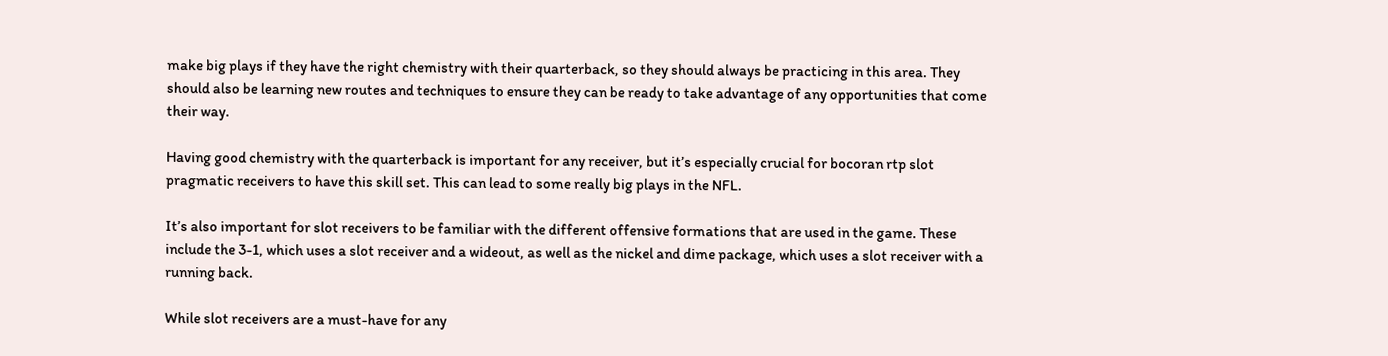make big plays if they have the right chemistry with their quarterback, so they should always be practicing in this area. They should also be learning new routes and techniques to ensure they can be ready to take advantage of any opportunities that come their way.

Having good chemistry with the quarterback is important for any receiver, but it’s especially crucial for bocoran rtp slot pragmatic receivers to have this skill set. This can lead to some really big plays in the NFL.

It’s also important for slot receivers to be familiar with the different offensive formations that are used in the game. These include the 3-1, which uses a slot receiver and a wideout, as well as the nickel and dime package, which uses a slot receiver with a running back.

While slot receivers are a must-have for any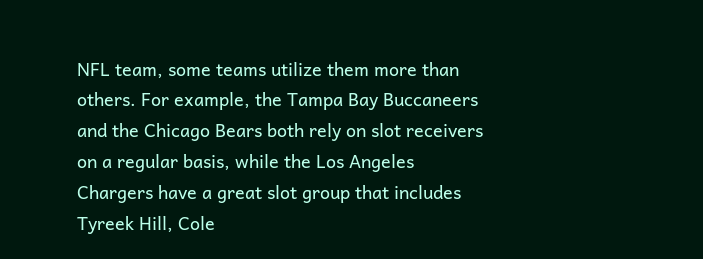NFL team, some teams utilize them more than others. For example, the Tampa Bay Buccaneers and the Chicago Bears both rely on slot receivers on a regular basis, while the Los Angeles Chargers have a great slot group that includes Tyreek Hill, Cole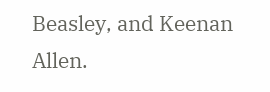Beasley, and Keenan Allen.